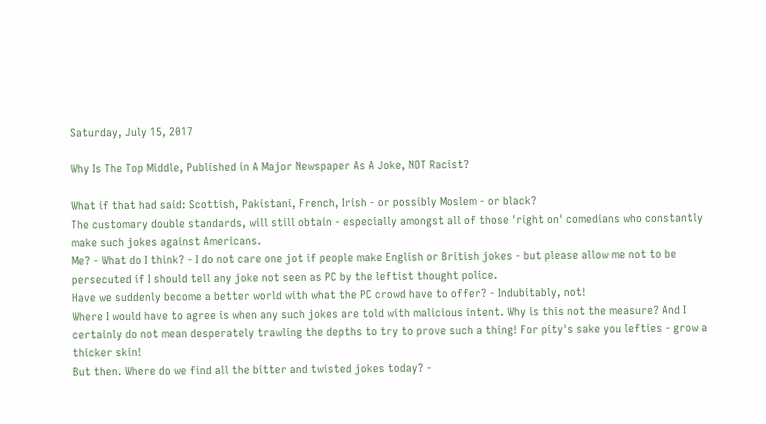Saturday, July 15, 2017

Why Is The Top Middle, Published in A Major Newspaper As A Joke, NOT Racist?

What if that had said: Scottish, Pakistani, French, Irish - or possibly Moslem - or black?
The customary double standards, will still obtain - especially amongst all of those 'right on' comedians who constantly make such jokes against Americans.
Me? - What do I think? - I do not care one jot if people make English or British jokes - but please allow me not to be persecuted if I should tell any joke not seen as PC by the leftist thought police.
Have we suddenly become a better world with what the PC crowd have to offer? - Indubitably, not!
Where I would have to agree is when any such jokes are told with malicious intent. Why is this not the measure? And I certainly do not mean desperately trawling the depths to try to prove such a thing! For pity's sake you lefties - grow a thicker skin!
But then. Where do we find all the bitter and twisted jokes today? -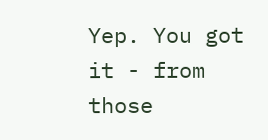Yep. You got it - from those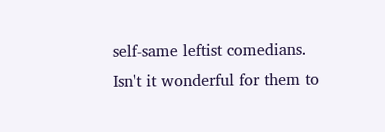self-same leftist comedians.
Isn't it wonderful for them to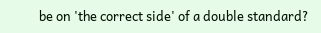be on 'the correct side' of a double standard?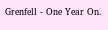Grenfell - One Year On.